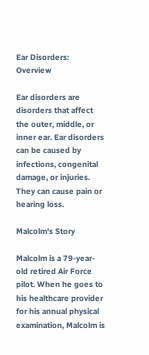Ear Disorders: Overview

Ear disorders are disorders that affect the outer, middle, or inner ear. Ear disorders can be caused by infections, congenital damage, or injuries. They can cause pain or hearing loss.

Malcolm's Story

Malcolm is a 79-year-old retired Air Force pilot. When he goes to his healthcare provider for his annual physical examination, Malcolm is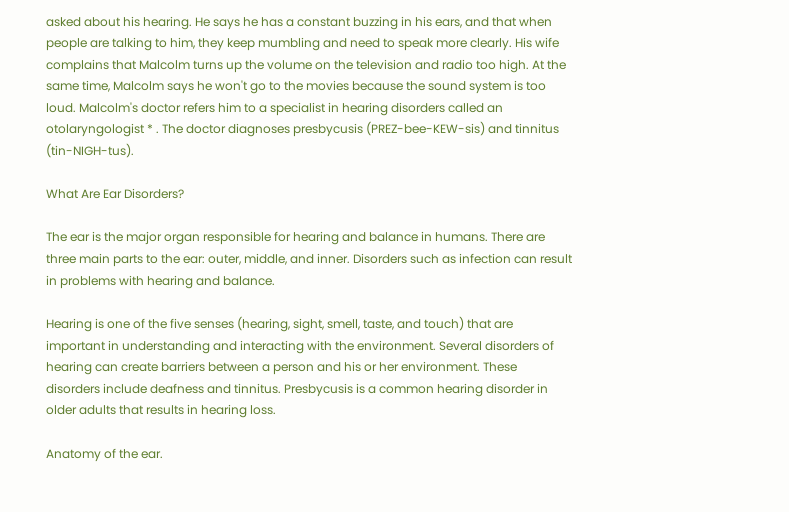asked about his hearing. He says he has a constant buzzing in his ears, and that when people are talking to him, they keep mumbling and need to speak more clearly. His wife complains that Malcolm turns up the volume on the television and radio too high. At the same time, Malcolm says he won't go to the movies because the sound system is too loud. Malcolm's doctor refers him to a specialist in hearing disorders called an otolaryngologist * . The doctor diagnoses presbycusis (PREZ-bee-KEW-sis) and tinnitus (tin-NIGH-tus).

What Are Ear Disorders?

The ear is the major organ responsible for hearing and balance in humans. There are three main parts to the ear: outer, middle, and inner. Disorders such as infection can result in problems with hearing and balance.

Hearing is one of the five senses (hearing, sight, smell, taste, and touch) that are important in understanding and interacting with the environment. Several disorders of hearing can create barriers between a person and his or her environment. These disorders include deafness and tinnitus. Presbycusis is a common hearing disorder in older adults that results in hearing loss.

Anatomy of the ear.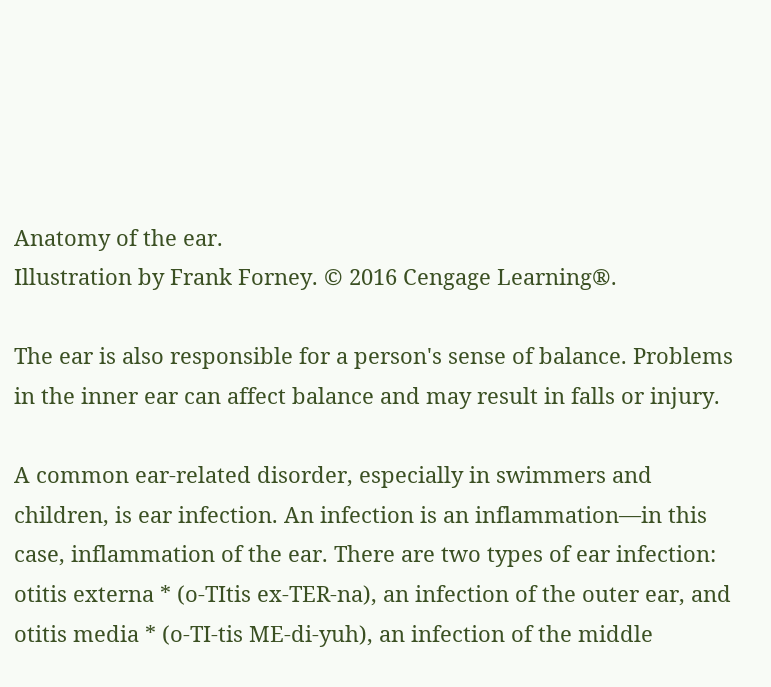Anatomy of the ear.
Illustration by Frank Forney. © 2016 Cengage Learning®.

The ear is also responsible for a person's sense of balance. Problems in the inner ear can affect balance and may result in falls or injury.

A common ear-related disorder, especially in swimmers and children, is ear infection. An infection is an inflammation—in this case, inflammation of the ear. There are two types of ear infection: otitis externa * (o-TItis ex-TER-na), an infection of the outer ear, and otitis media * (o-TI-tis ME-di-yuh), an infection of the middle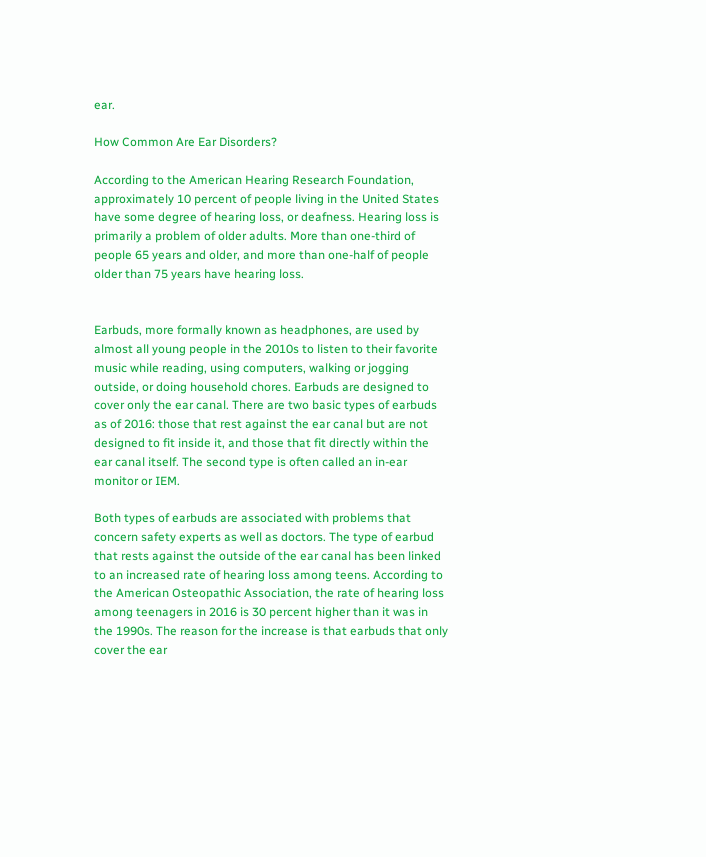ear.

How Common Are Ear Disorders?

According to the American Hearing Research Foundation, approximately 10 percent of people living in the United States have some degree of hearing loss, or deafness. Hearing loss is primarily a problem of older adults. More than one-third of people 65 years and older, and more than one-half of people older than 75 years have hearing loss.


Earbuds, more formally known as headphones, are used by almost all young people in the 2010s to listen to their favorite music while reading, using computers, walking or jogging outside, or doing household chores. Earbuds are designed to cover only the ear canal. There are two basic types of earbuds as of 2016: those that rest against the ear canal but are not designed to fit inside it, and those that fit directly within the ear canal itself. The second type is often called an in-ear monitor or IEM.

Both types of earbuds are associated with problems that concern safety experts as well as doctors. The type of earbud that rests against the outside of the ear canal has been linked to an increased rate of hearing loss among teens. According to the American Osteopathic Association, the rate of hearing loss among teenagers in 2016 is 30 percent higher than it was in the 1990s. The reason for the increase is that earbuds that only cover the ear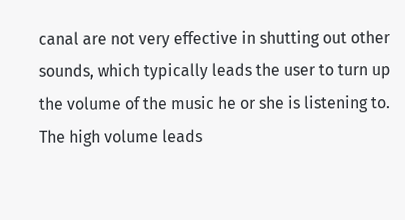canal are not very effective in shutting out other sounds, which typically leads the user to turn up the volume of the music he or she is listening to. The high volume leads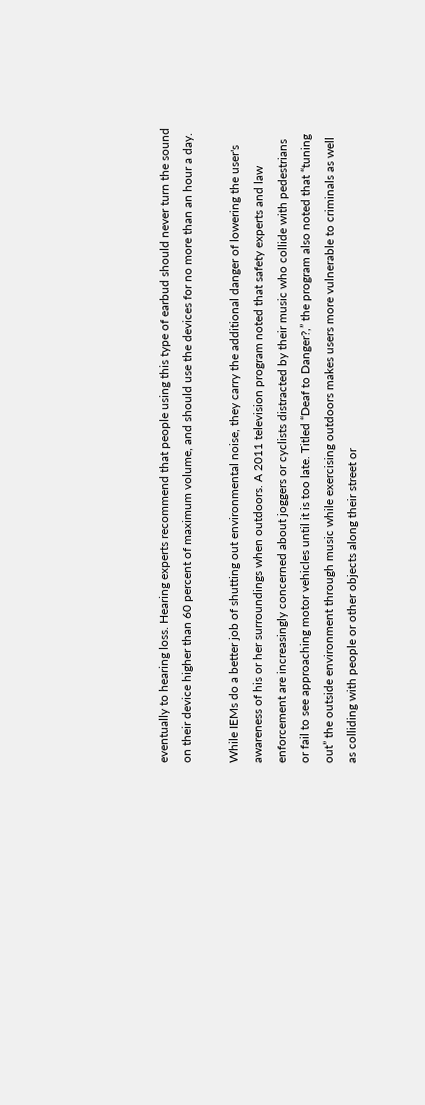eventually to hearing loss. Hearing experts recommend that people using this type of earbud should never turn the sound on their device higher than 60 percent of maximum volume, and should use the devices for no more than an hour a day.

While IEMs do a better job of shutting out environmental noise, they carry the additional danger of lowering the user's awareness of his or her surroundings when outdoors. A 2011 television program noted that safety experts and law enforcement are increasingly concerned about joggers or cyclists distracted by their music who collide with pedestrians or fail to see approaching motor vehicles until it is too late. Titled “Deaf to Danger?,” the program also noted that “tuning out” the outside environment through music while exercising outdoors makes users more vulnerable to criminals as well as colliding with people or other objects along their street or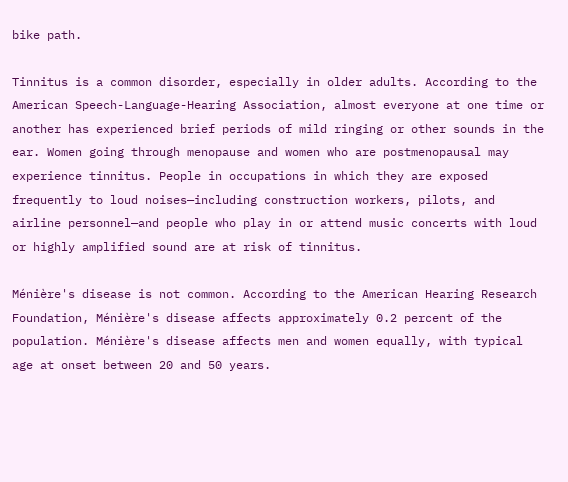bike path.

Tinnitus is a common disorder, especially in older adults. According to the American Speech-Language-Hearing Association, almost everyone at one time or another has experienced brief periods of mild ringing or other sounds in the ear. Women going through menopause and women who are postmenopausal may experience tinnitus. People in occupations in which they are exposed frequently to loud noises—including construction workers, pilots, and airline personnel—and people who play in or attend music concerts with loud or highly amplified sound are at risk of tinnitus.

Ménière's disease is not common. According to the American Hearing Research Foundation, Ménière's disease affects approximately 0.2 percent of the population. Ménière's disease affects men and women equally, with typical age at onset between 20 and 50 years.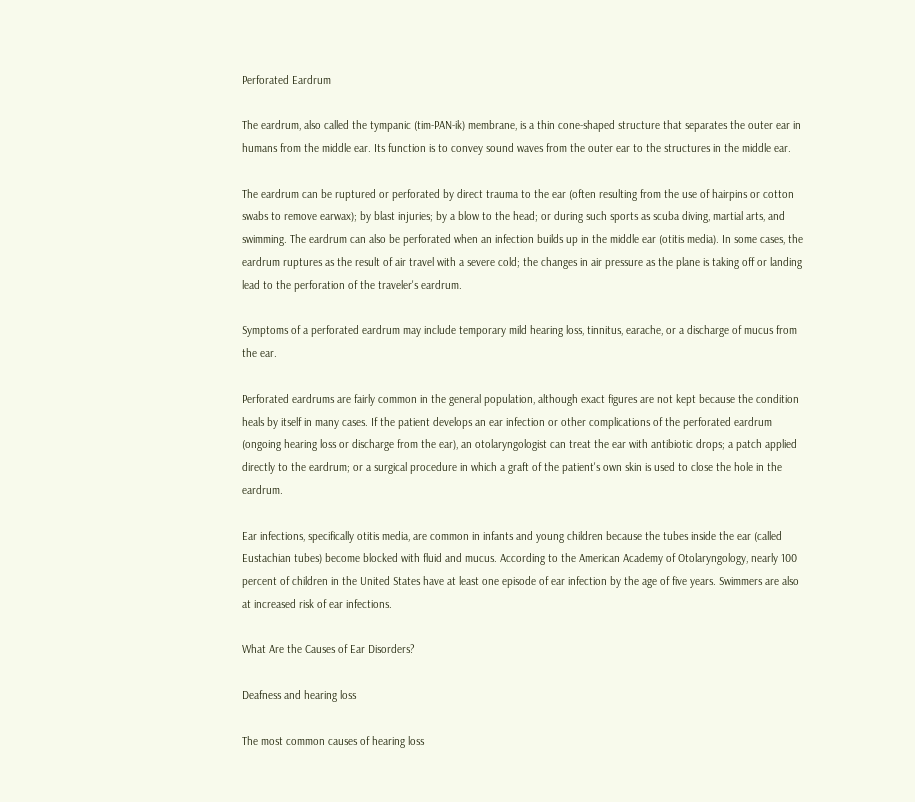Perforated Eardrum

The eardrum, also called the tympanic (tim-PAN-ik) membrane, is a thin cone-shaped structure that separates the outer ear in humans from the middle ear. Its function is to convey sound waves from the outer ear to the structures in the middle ear.

The eardrum can be ruptured or perforated by direct trauma to the ear (often resulting from the use of hairpins or cotton swabs to remove earwax); by blast injuries; by a blow to the head; or during such sports as scuba diving, martial arts, and swimming. The eardrum can also be perforated when an infection builds up in the middle ear (otitis media). In some cases, the eardrum ruptures as the result of air travel with a severe cold; the changes in air pressure as the plane is taking off or landing lead to the perforation of the traveler's eardrum.

Symptoms of a perforated eardrum may include temporary mild hearing loss, tinnitus, earache, or a discharge of mucus from the ear.

Perforated eardrums are fairly common in the general population, although exact figures are not kept because the condition heals by itself in many cases. If the patient develops an ear infection or other complications of the perforated eardrum (ongoing hearing loss or discharge from the ear), an otolaryngologist can treat the ear with antibiotic drops; a patch applied directly to the eardrum; or a surgical procedure in which a graft of the patient's own skin is used to close the hole in the eardrum.

Ear infections, specifically otitis media, are common in infants and young children because the tubes inside the ear (called Eustachian tubes) become blocked with fluid and mucus. According to the American Academy of Otolaryngology, nearly 100 percent of children in the United States have at least one episode of ear infection by the age of five years. Swimmers are also at increased risk of ear infections.

What Are the Causes of Ear Disorders?

Deafness and hearing loss

The most common causes of hearing loss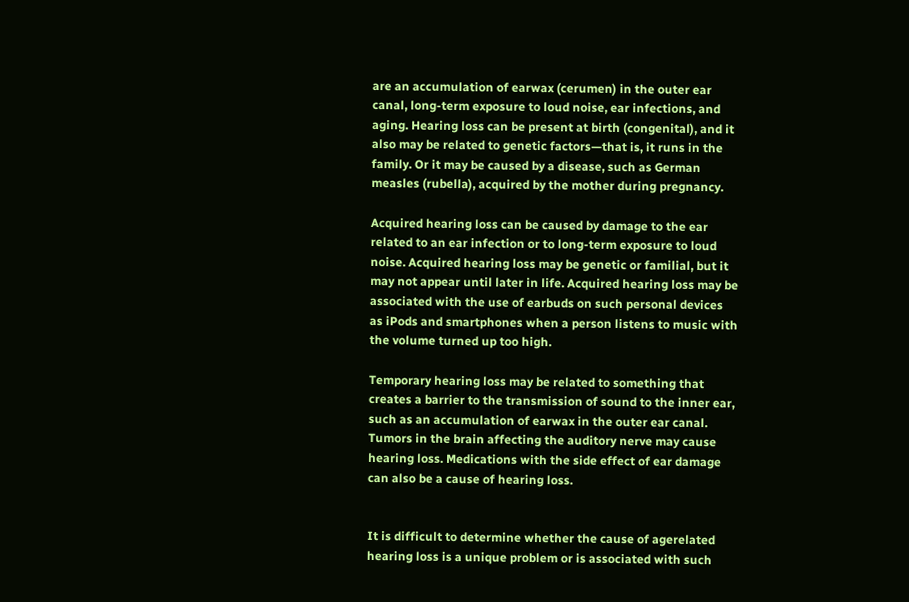are an accumulation of earwax (cerumen) in the outer ear canal, long-term exposure to loud noise, ear infections, and aging. Hearing loss can be present at birth (congenital), and it also may be related to genetic factors—that is, it runs in the family. Or it may be caused by a disease, such as German measles (rubella), acquired by the mother during pregnancy.

Acquired hearing loss can be caused by damage to the ear related to an ear infection or to long-term exposure to loud noise. Acquired hearing loss may be genetic or familial, but it may not appear until later in life. Acquired hearing loss may be associated with the use of earbuds on such personal devices as iPods and smartphones when a person listens to music with the volume turned up too high.

Temporary hearing loss may be related to something that creates a barrier to the transmission of sound to the inner ear, such as an accumulation of earwax in the outer ear canal. Tumors in the brain affecting the auditory nerve may cause hearing loss. Medications with the side effect of ear damage can also be a cause of hearing loss.


It is difficult to determine whether the cause of agerelated hearing loss is a unique problem or is associated with such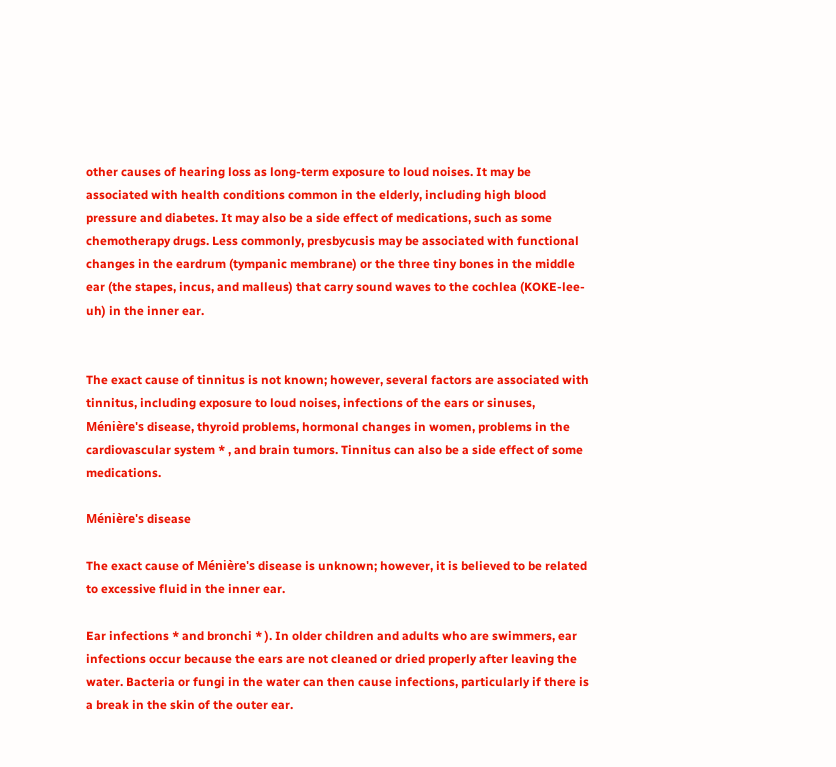other causes of hearing loss as long-term exposure to loud noises. It may be associated with health conditions common in the elderly, including high blood pressure and diabetes. It may also be a side effect of medications, such as some chemotherapy drugs. Less commonly, presbycusis may be associated with functional changes in the eardrum (tympanic membrane) or the three tiny bones in the middle ear (the stapes, incus, and malleus) that carry sound waves to the cochlea (KOKE-lee-uh) in the inner ear.


The exact cause of tinnitus is not known; however, several factors are associated with tinnitus, including exposure to loud noises, infections of the ears or sinuses, Ménière's disease, thyroid problems, hormonal changes in women, problems in the cardiovascular system * , and brain tumors. Tinnitus can also be a side effect of some medications.

Ménière's disease

The exact cause of Ménière's disease is unknown; however, it is believed to be related to excessive fluid in the inner ear.

Ear infections * and bronchi * ). In older children and adults who are swimmers, ear infections occur because the ears are not cleaned or dried properly after leaving the water. Bacteria or fungi in the water can then cause infections, particularly if there is a break in the skin of the outer ear.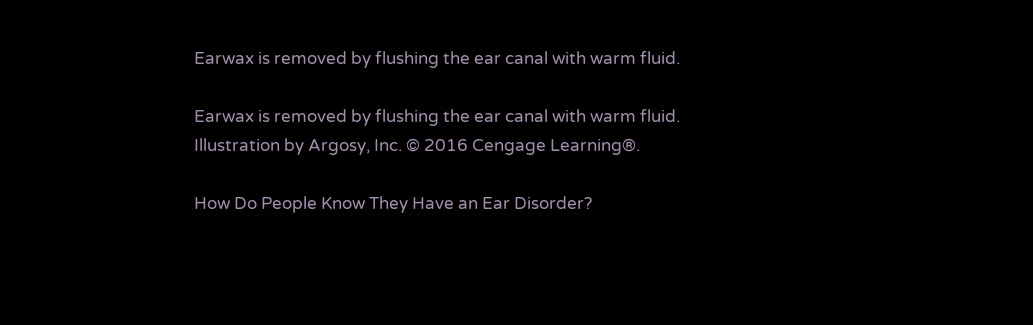Earwax is removed by flushing the ear canal with warm fluid.

Earwax is removed by flushing the ear canal with warm fluid.
Illustration by Argosy, Inc. © 2016 Cengage Learning®.

How Do People Know They Have an Ear Disorder?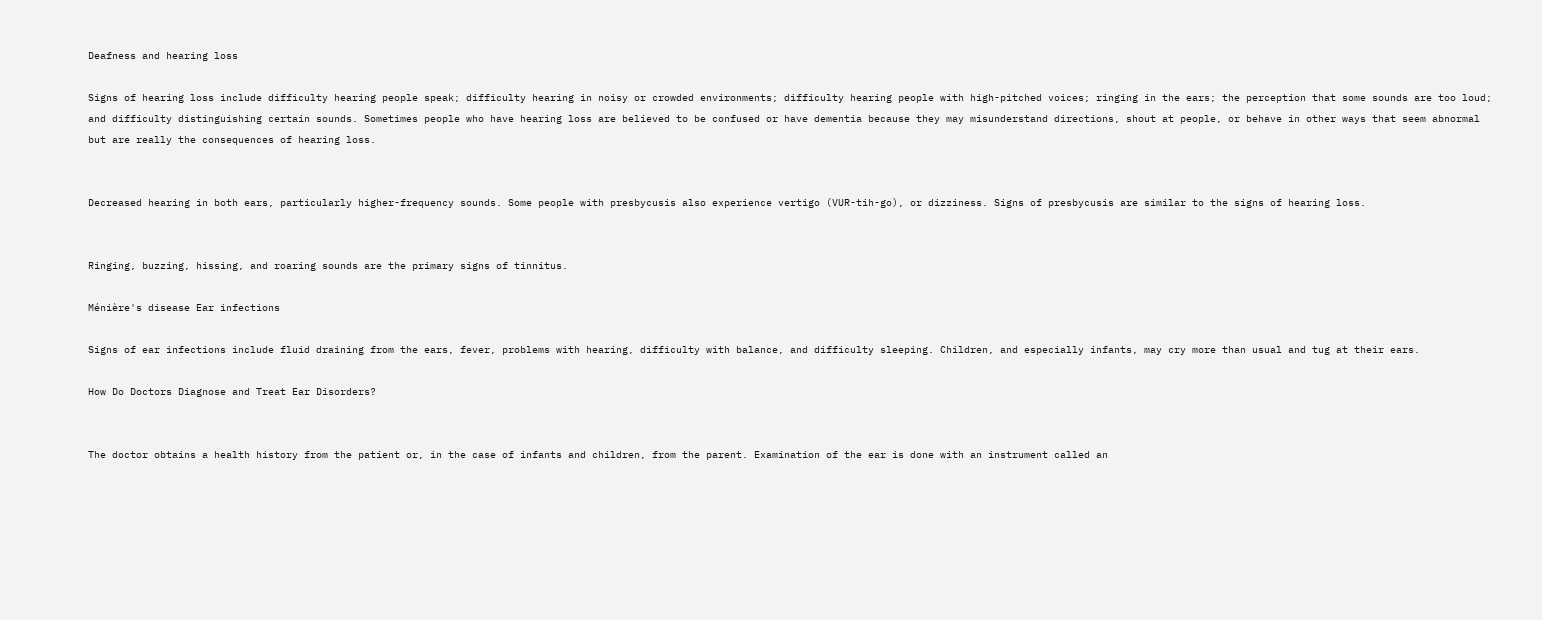Deafness and hearing loss

Signs of hearing loss include difficulty hearing people speak; difficulty hearing in noisy or crowded environments; difficulty hearing people with high-pitched voices; ringing in the ears; the perception that some sounds are too loud; and difficulty distinguishing certain sounds. Sometimes people who have hearing loss are believed to be confused or have dementia because they may misunderstand directions, shout at people, or behave in other ways that seem abnormal but are really the consequences of hearing loss.


Decreased hearing in both ears, particularly higher-frequency sounds. Some people with presbycusis also experience vertigo (VUR-tih-go), or dizziness. Signs of presbycusis are similar to the signs of hearing loss.


Ringing, buzzing, hissing, and roaring sounds are the primary signs of tinnitus.

Ménière's disease Ear infections

Signs of ear infections include fluid draining from the ears, fever, problems with hearing, difficulty with balance, and difficulty sleeping. Children, and especially infants, may cry more than usual and tug at their ears.

How Do Doctors Diagnose and Treat Ear Disorders?


The doctor obtains a health history from the patient or, in the case of infants and children, from the parent. Examination of the ear is done with an instrument called an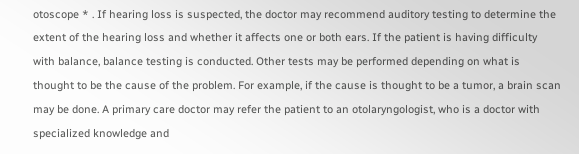otoscope * . If hearing loss is suspected, the doctor may recommend auditory testing to determine the extent of the hearing loss and whether it affects one or both ears. If the patient is having difficulty with balance, balance testing is conducted. Other tests may be performed depending on what is thought to be the cause of the problem. For example, if the cause is thought to be a tumor, a brain scan may be done. A primary care doctor may refer the patient to an otolaryngologist, who is a doctor with specialized knowledge and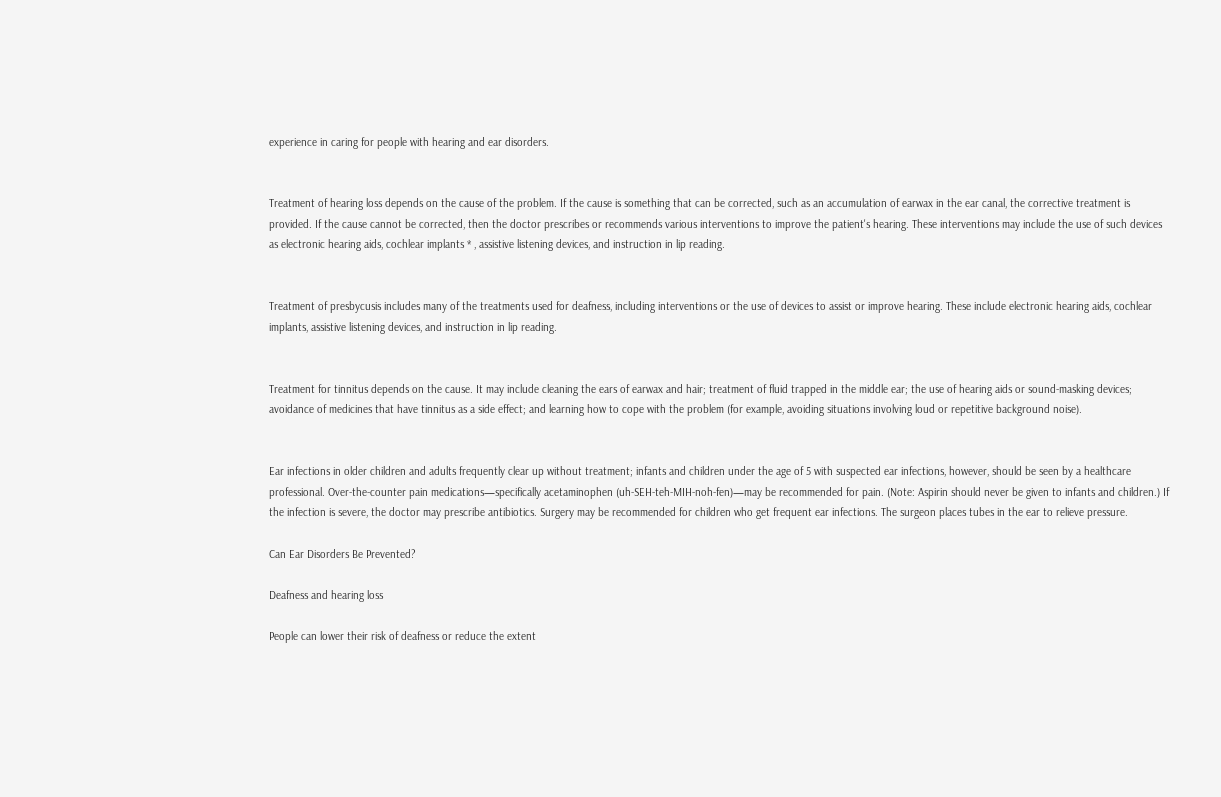experience in caring for people with hearing and ear disorders.


Treatment of hearing loss depends on the cause of the problem. If the cause is something that can be corrected, such as an accumulation of earwax in the ear canal, the corrective treatment is provided. If the cause cannot be corrected, then the doctor prescribes or recommends various interventions to improve the patient's hearing. These interventions may include the use of such devices as electronic hearing aids, cochlear implants * , assistive listening devices, and instruction in lip reading.


Treatment of presbycusis includes many of the treatments used for deafness, including interventions or the use of devices to assist or improve hearing. These include electronic hearing aids, cochlear implants, assistive listening devices, and instruction in lip reading.


Treatment for tinnitus depends on the cause. It may include cleaning the ears of earwax and hair; treatment of fluid trapped in the middle ear; the use of hearing aids or sound-masking devices; avoidance of medicines that have tinnitus as a side effect; and learning how to cope with the problem (for example, avoiding situations involving loud or repetitive background noise).


Ear infections in older children and adults frequently clear up without treatment; infants and children under the age of 5 with suspected ear infections, however, should be seen by a healthcare professional. Over-the-counter pain medications—specifically acetaminophen (uh-SEH-teh-MIH-noh-fen)—may be recommended for pain. (Note: Aspirin should never be given to infants and children.) If the infection is severe, the doctor may prescribe antibiotics. Surgery may be recommended for children who get frequent ear infections. The surgeon places tubes in the ear to relieve pressure.

Can Ear Disorders Be Prevented?

Deafness and hearing loss

People can lower their risk of deafness or reduce the extent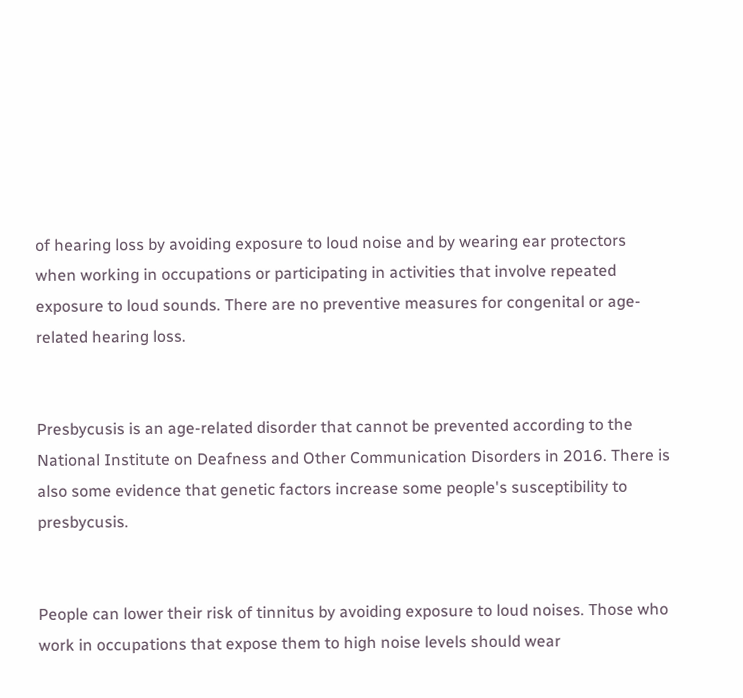of hearing loss by avoiding exposure to loud noise and by wearing ear protectors when working in occupations or participating in activities that involve repeated exposure to loud sounds. There are no preventive measures for congenital or age-related hearing loss.


Presbycusis is an age-related disorder that cannot be prevented according to the National Institute on Deafness and Other Communication Disorders in 2016. There is also some evidence that genetic factors increase some people's susceptibility to presbycusis.


People can lower their risk of tinnitus by avoiding exposure to loud noises. Those who work in occupations that expose them to high noise levels should wear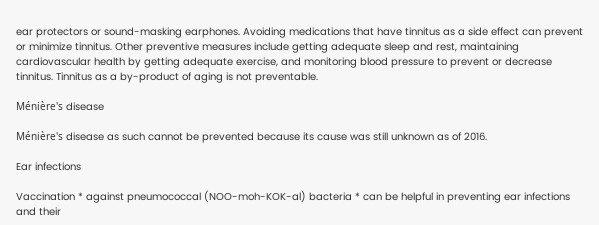ear protectors or sound-masking earphones. Avoiding medications that have tinnitus as a side effect can prevent or minimize tinnitus. Other preventive measures include getting adequate sleep and rest, maintaining cardiovascular health by getting adequate exercise, and monitoring blood pressure to prevent or decrease tinnitus. Tinnitus as a by-product of aging is not preventable.

Ménière's disease

Ménière's disease as such cannot be prevented because its cause was still unknown as of 2016.

Ear infections

Vaccination * against pneumococcal (NOO-moh-KOK-al) bacteria * can be helpful in preventing ear infections and their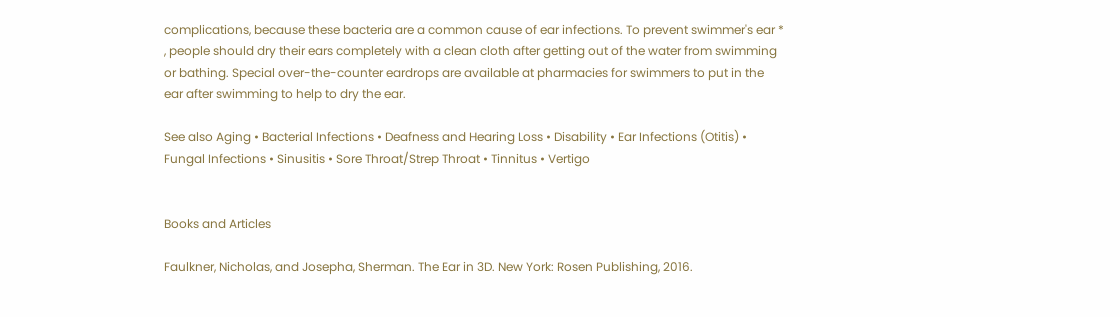complications, because these bacteria are a common cause of ear infections. To prevent swimmer's ear * , people should dry their ears completely with a clean cloth after getting out of the water from swimming or bathing. Special over-the-counter eardrops are available at pharmacies for swimmers to put in the ear after swimming to help to dry the ear.

See also Aging • Bacterial Infections • Deafness and Hearing Loss • Disability • Ear Infections (Otitis) • Fungal Infections • Sinusitis • Sore Throat/Strep Throat • Tinnitus • Vertigo


Books and Articles

Faulkner, Nicholas, and Josepha, Sherman. The Ear in 3D. New York: Rosen Publishing, 2016.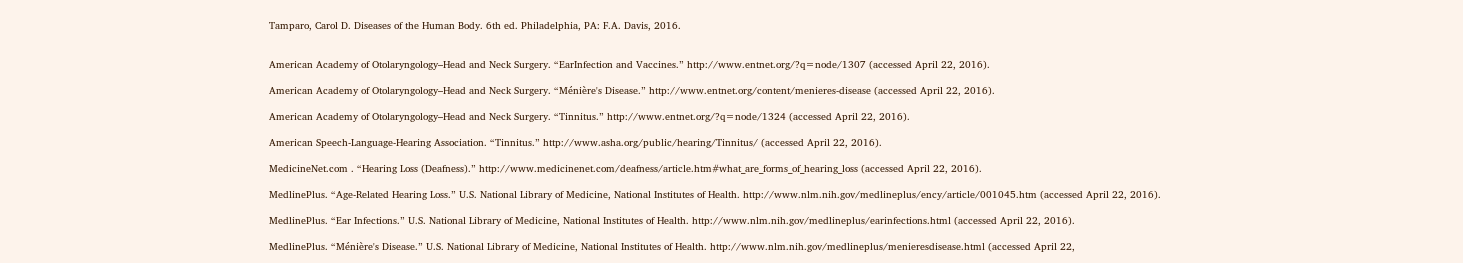Tamparo, Carol D. Diseases of the Human Body. 6th ed. Philadelphia, PA: F.A. Davis, 2016.


American Academy of Otolaryngology–Head and Neck Surgery. “EarInfection and Vaccines.” http://www.entnet.org/?q=node/1307 (accessed April 22, 2016).

American Academy of Otolaryngology–Head and Neck Surgery. “Ménière's Disease.” http://www.entnet.org/content/menieres-disease (accessed April 22, 2016).

American Academy of Otolaryngology–Head and Neck Surgery. “Tinnitus.” http://www.entnet.org/?q=node/1324 (accessed April 22, 2016).

American Speech-Language-Hearing Association. “Tinnitus.” http://www.asha.org/public/hearing/Tinnitus/ (accessed April 22, 2016).

MedicineNet.com . “Hearing Loss (Deafness).” http://www.medicinenet.com/deafness/article.htm#what_are_forms_of_hearing_loss (accessed April 22, 2016).

MedlinePlus. “Age-Related Hearing Loss.” U.S. National Library of Medicine, National Institutes of Health. http://www.nlm.nih.gov/medlineplus/ency/article/001045.htm (accessed April 22, 2016).

MedlinePlus. “Ear Infections.” U.S. National Library of Medicine, National Institutes of Health. http://www.nlm.nih.gov/medlineplus/earinfections.html (accessed April 22, 2016).

MedlinePlus. “Ménière's Disease.” U.S. National Library of Medicine, National Institutes of Health. http://www.nlm.nih.gov/medlineplus/menieresdisease.html (accessed April 22,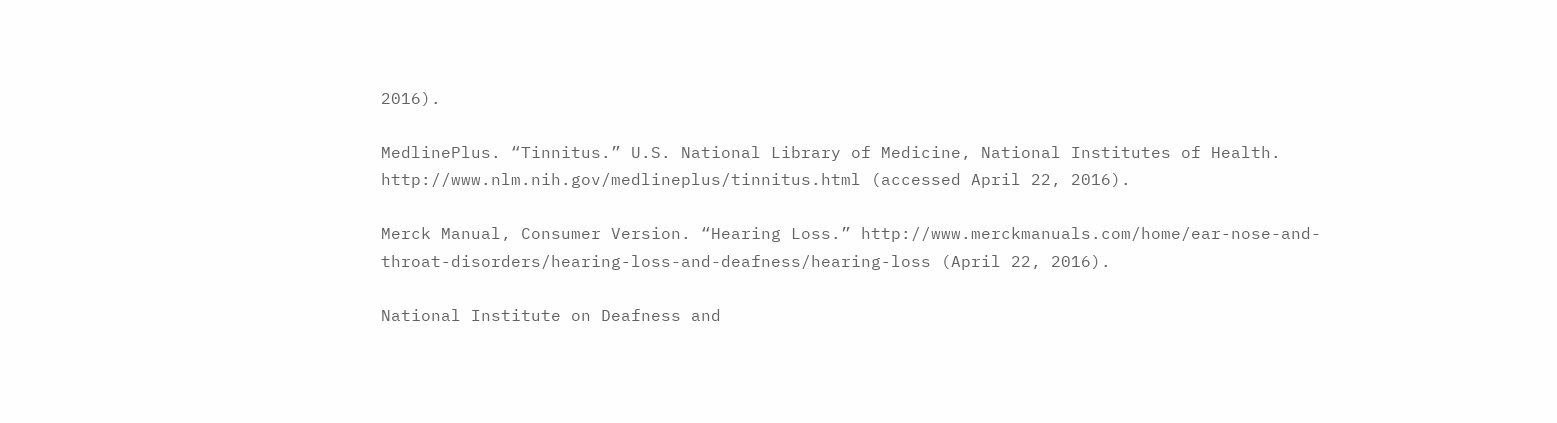2016).

MedlinePlus. “Tinnitus.” U.S. National Library of Medicine, National Institutes of Health. http://www.nlm.nih.gov/medlineplus/tinnitus.html (accessed April 22, 2016).

Merck Manual, Consumer Version. “Hearing Loss.” http://www.merckmanuals.com/home/ear-nose-and-throat-disorders/hearing-loss-and-deafness/hearing-loss (April 22, 2016).

National Institute on Deafness and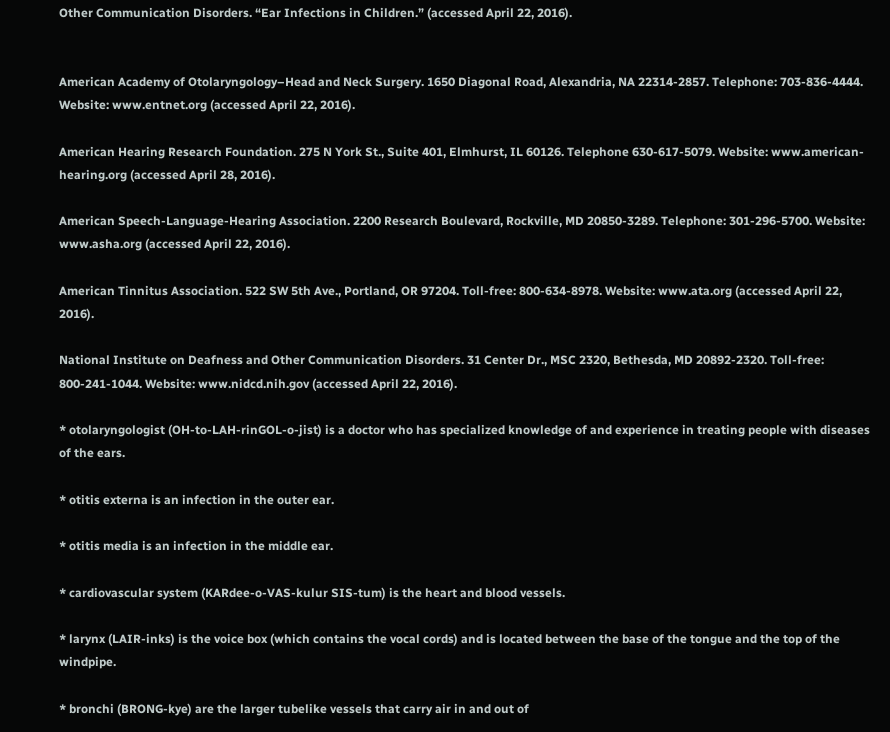Other Communication Disorders. “Ear Infections in Children.” (accessed April 22, 2016).


American Academy of Otolaryngology–Head and Neck Surgery. 1650 Diagonal Road, Alexandria, NA 22314-2857. Telephone: 703-836-4444. Website: www.entnet.org (accessed April 22, 2016).

American Hearing Research Foundation. 275 N York St., Suite 401, Elmhurst, IL 60126. Telephone 630-617-5079. Website: www.american-hearing.org (accessed April 28, 2016).

American Speech-Language-Hearing Association. 2200 Research Boulevard, Rockville, MD 20850-3289. Telephone: 301-296-5700. Website: www.asha.org (accessed April 22, 2016).

American Tinnitus Association. 522 SW 5th Ave., Portland, OR 97204. Toll-free: 800-634-8978. Website: www.ata.org (accessed April 22, 2016).

National Institute on Deafness and Other Communication Disorders. 31 Center Dr., MSC 2320, Bethesda, MD 20892-2320. Toll-free: 800-241-1044. Website: www.nidcd.nih.gov (accessed April 22, 2016).

* otolaryngologist (OH-to-LAH-rinGOL-o-jist) is a doctor who has specialized knowledge of and experience in treating people with diseases of the ears.

* otitis externa is an infection in the outer ear.

* otitis media is an infection in the middle ear.

* cardiovascular system (KARdee-o-VAS-kulur SIS-tum) is the heart and blood vessels.

* larynx (LAIR-inks) is the voice box (which contains the vocal cords) and is located between the base of the tongue and the top of the windpipe.

* bronchi (BRONG-kye) are the larger tubelike vessels that carry air in and out of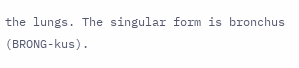the lungs. The singular form is bronchus (BRONG-kus).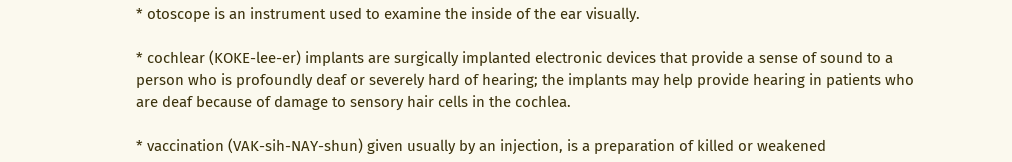* otoscope is an instrument used to examine the inside of the ear visually.

* cochlear (KOKE-lee-er) implants are surgically implanted electronic devices that provide a sense of sound to a person who is profoundly deaf or severely hard of hearing; the implants may help provide hearing in patients who are deaf because of damage to sensory hair cells in the cochlea.

* vaccination (VAK-sih-NAY-shun) given usually by an injection, is a preparation of killed or weakened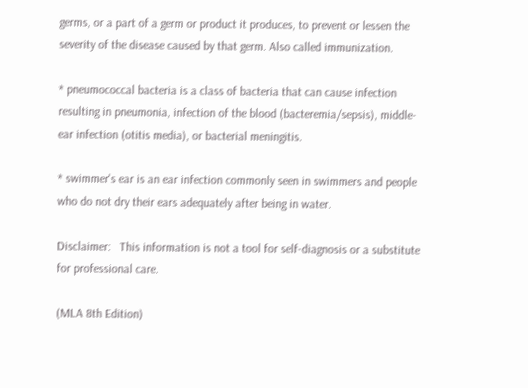germs, or a part of a germ or product it produces, to prevent or lessen the severity of the disease caused by that germ. Also called immunization.

* pneumococcal bacteria is a class of bacteria that can cause infection resulting in pneumonia, infection of the blood (bacteremia/sepsis), middle-ear infection (otitis media), or bacterial meningitis.

* swimmer's ear is an ear infection commonly seen in swimmers and people who do not dry their ears adequately after being in water.

Disclaimer:   This information is not a tool for self-diagnosis or a substitute for professional care.

(MLA 8th Edition)